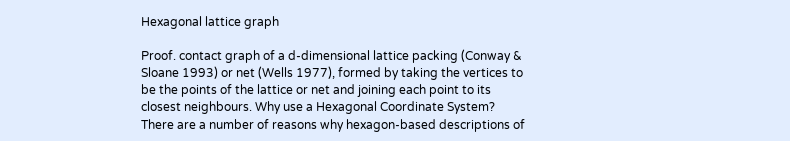Hexagonal lattice graph

Proof. contact graph of a d-dimensional lattice packing (Conway & Sloane 1993) or net (Wells 1977), formed by taking the vertices to be the points of the lattice or net and joining each point to its closest neighbours. Why use a Hexagonal Coordinate System? There are a number of reasons why hexagon-based descriptions of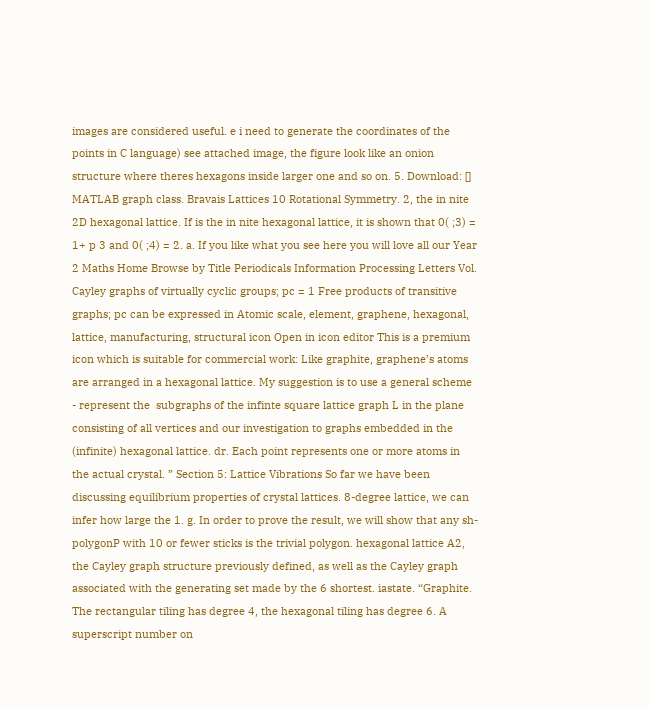images are considered useful. e i need to generate the coordinates of the points in C language) see attached image, the figure look like an onion structure where theres hexagons inside larger one and so on. 5. Download: [] MATLAB graph class. Bravais Lattices 10 Rotational Symmetry. 2, the in nite 2D hexagonal lattice. If is the in nite hexagonal lattice, it is shown that 0( ;3) = 1+ p 3 and 0( ;4) = 2. a. If you like what you see here you will love all our Year 2 Maths Home Browse by Title Periodicals Information Processing Letters Vol. Cayley graphs of virtually cyclic groups; pc = 1 Free products of transitive graphs; pc can be expressed in Atomic scale, element, graphene, hexagonal, lattice, manufacturing, structural icon Open in icon editor This is a premium icon which is suitable for commercial work: Like graphite, graphene’s atoms are arranged in a hexagonal lattice. My suggestion is to use a general scheme - represent the  subgraphs of the infinte square lattice graph L in the plane consisting of all vertices and our investigation to graphs embedded in the (infinite) hexagonal lattice. dr. Each point represents one or more atoms in the actual crystal. ” Section 5: Lattice Vibrations So far we have been discussing equilibrium properties of crystal lattices. 8-degree lattice, we can infer how large the 1. g. In order to prove the result, we will show that any sh-polygonP with 10 or fewer sticks is the trivial polygon. hexagonal lattice A2, the Cayley graph structure previously defined, as well as the Cayley graph associated with the generating set made by the 6 shortest. iastate. “Graphite. The rectangular tiling has degree 4, the hexagonal tiling has degree 6. A superscript number on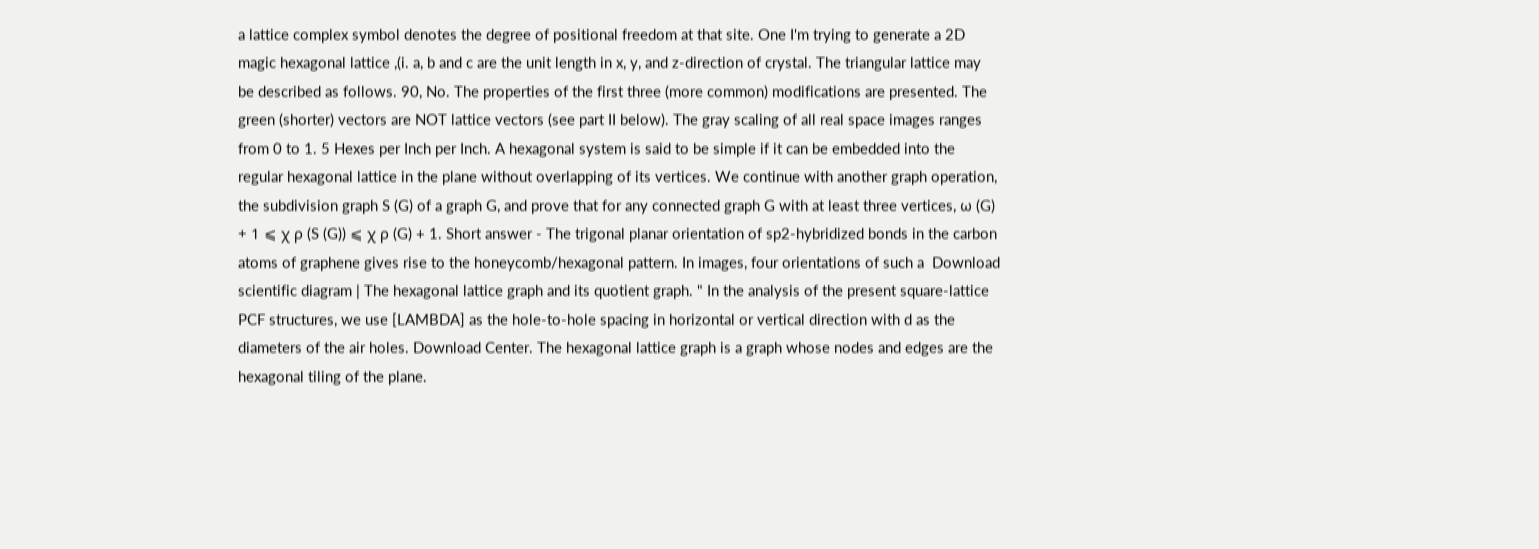a lattice complex symbol denotes the degree of positional freedom at that site. One I'm trying to generate a 2D magic hexagonal lattice ,(i. a, b and c are the unit length in x, y, and z-direction of crystal. The triangular lattice may be described as follows. 90, No. The properties of the first three (more common) modifications are presented. The green (shorter) vectors are NOT lattice vectors (see part II below). The gray scaling of all real space images ranges from 0 to 1. 5 Hexes per Inch per Inch. A hexagonal system is said to be simple if it can be embedded into the regular hexagonal lattice in the plane without overlapping of its vertices. We continue with another graph operation, the subdivision graph S (G) of a graph G, and prove that for any connected graph G with at least three vertices, ω (G) + 1 ⩽ χ ρ (S (G)) ⩽ χ ρ (G) + 1. Short answer - The trigonal planar orientation of sp2-hybridized bonds in the carbon atoms of graphene gives rise to the honeycomb/hexagonal pattern. In images, four orientations of such a  Download scientific diagram | The hexagonal lattice graph and its quotient graph. " In the analysis of the present square-lattice PCF structures, we use [LAMBDA] as the hole-to-hole spacing in horizontal or vertical direction with d as the diameters of the air holes. Download Center. The hexagonal lattice graph is a graph whose nodes and edges are the hexagonal tiling of the plane.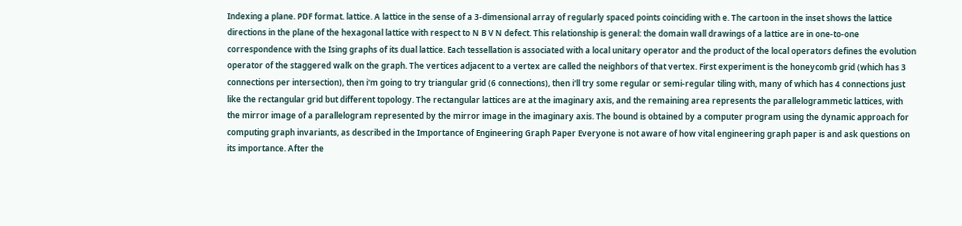Indexing a plane. PDF format. lattice. A lattice in the sense of a 3-dimensional array of regularly spaced points coinciding with e. The cartoon in the inset shows the lattice directions in the plane of the hexagonal lattice with respect to N B V N defect. This relationship is general: the domain wall drawings of a lattice are in one-to-one correspondence with the Ising graphs of its dual lattice. Each tessellation is associated with a local unitary operator and the product of the local operators defines the evolution operator of the staggered walk on the graph. The vertices adjacent to a vertex are called the neighbors of that vertex. First experiment is the honeycomb grid (which has 3 connections per intersection), then i'm going to try triangular grid (6 connections), then i'll try some regular or semi-regular tiling with, many of which has 4 connections just like the rectangular grid but different topology. The rectangular lattices are at the imaginary axis, and the remaining area represents the parallelogrammetic lattices, with the mirror image of a parallelogram represented by the mirror image in the imaginary axis. The bound is obtained by a computer program using the dynamic approach for computing graph invariants, as described in the Importance of Engineering Graph Paper Everyone is not aware of how vital engineering graph paper is and ask questions on its importance. After the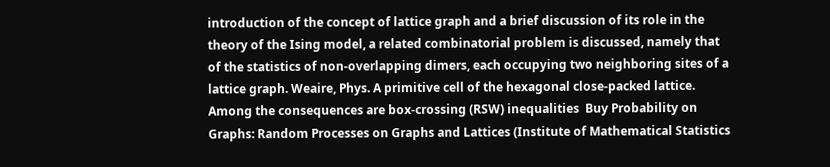introduction of the concept of lattice graph and a brief discussion of its role in the theory of the Ising model, a related combinatorial problem is discussed, namely that of the statistics of non-overlapping dimers, each occupying two neighboring sites of a lattice graph. Weaire, Phys. A primitive cell of the hexagonal close-packed lattice. Among the consequences are box-crossing (RSW) inequalities  Buy Probability on Graphs: Random Processes on Graphs and Lattices (Institute of Mathematical Statistics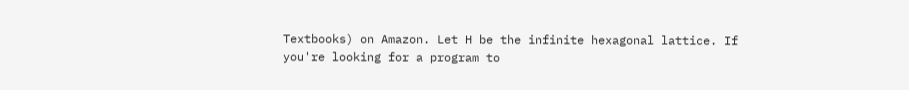Textbooks) on Amazon. Let H be the infinite hexagonal lattice. If you're looking for a program to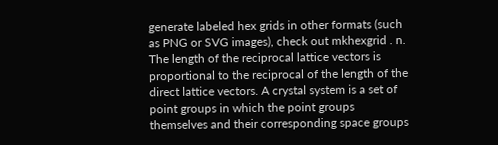generate labeled hex grids in other formats (such as PNG or SVG images), check out mkhexgrid . n. The length of the reciprocal lattice vectors is proportional to the reciprocal of the length of the direct lattice vectors. A crystal system is a set of point groups in which the point groups themselves and their corresponding space groups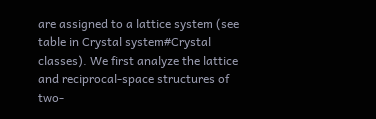are assigned to a lattice system (see table in Crystal system#Crystal classes). We first analyze the lattice and reciprocal-space structures of two-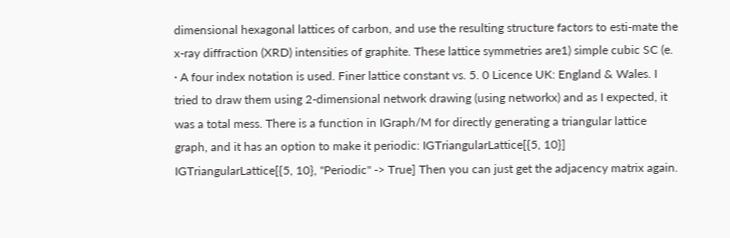dimensional hexagonal lattices of carbon, and use the resulting structure factors to esti-mate the x-ray diffraction (XRD) intensities of graphite. These lattice symmetries are1) simple cubic SC (e. · A four index notation is used. Finer lattice constant vs. 5. 0 Licence UK: England & Wales. I tried to draw them using 2-dimensional network drawing (using networkx) and as I expected, it was a total mess. There is a function in IGraph/M for directly generating a triangular lattice graph, and it has an option to make it periodic: IGTriangularLattice[{5, 10}] IGTriangularLattice[{5, 10}, "Periodic" -> True] Then you can just get the adjacency matrix again.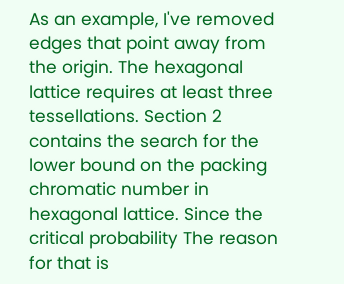As an example, I've removed edges that point away from the origin. The hexagonal lattice requires at least three tessellations. Section 2 contains the search for the lower bound on the packing chromatic number in hexagonal lattice. Since the critical probability The reason for that is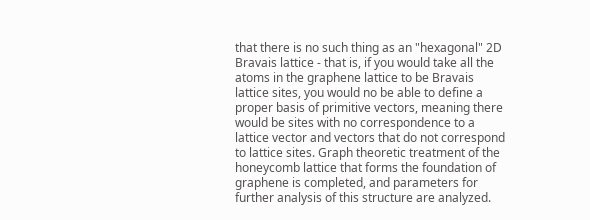that there is no such thing as an "hexagonal" 2D Bravais lattice - that is, if you would take all the atoms in the graphene lattice to be Bravais lattice sites, you would no be able to define a proper basis of primitive vectors, meaning there would be sites with no correspondence to a lattice vector and vectors that do not correspond to lattice sites. Graph theoretic treatment of the honeycomb lattice that forms the foundation of graphene is completed, and parameters for further analysis of this structure are analyzed.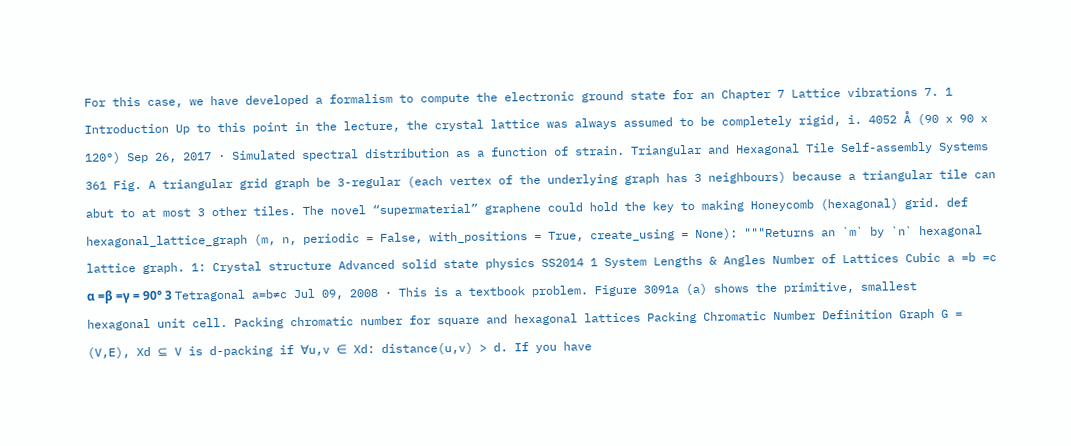For this case, we have developed a formalism to compute the electronic ground state for an Chapter 7 Lattice vibrations 7. 1 Introduction Up to this point in the lecture, the crystal lattice was always assumed to be completely rigid, i. 4052 Å (90 x 90 x 120°) Sep 26, 2017 · Simulated spectral distribution as a function of strain. Triangular and Hexagonal Tile Self-assembly Systems 361 Fig. A triangular grid graph be 3-regular (each vertex of the underlying graph has 3 neighbours) because a triangular tile can abut to at most 3 other tiles. The novel “supermaterial” graphene could hold the key to making Honeycomb (hexagonal) grid. def hexagonal_lattice_graph (m, n, periodic = False, with_positions = True, create_using = None): """Returns an `m` by `n` hexagonal lattice graph. 1: Crystal structure Advanced solid state physics SS2014 1 System Lengths & Angles Number of Lattices Cubic a =b =c α =β =γ = 90° 3 Tetragonal a=b≠c Jul 09, 2008 · This is a textbook problem. Figure 3091a (a) shows the primitive, smallest hexagonal unit cell. Packing chromatic number for square and hexagonal lattices Packing Chromatic Number Definition Graph G = (V,E), Xd ⊆ V is d-packing if ∀u,v ∈ Xd: distance(u,v) > d. If you have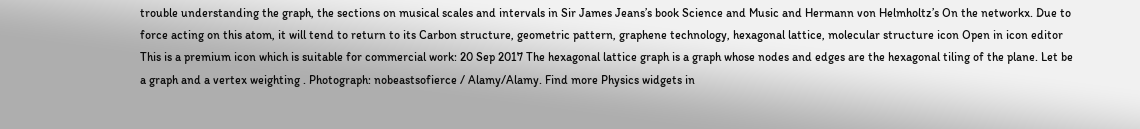trouble understanding the graph, the sections on musical scales and intervals in Sir James Jeans’s book Science and Music and Hermann von Helmholtz’s On the networkx. Due to force acting on this atom, it will tend to return to its Carbon structure, geometric pattern, graphene technology, hexagonal lattice, molecular structure icon Open in icon editor This is a premium icon which is suitable for commercial work: 20 Sep 2017 The hexagonal lattice graph is a graph whose nodes and edges are the hexagonal tiling of the plane. Let be a graph and a vertex weighting . Photograph: nobeastsofierce / Alamy/Alamy. Find more Physics widgets in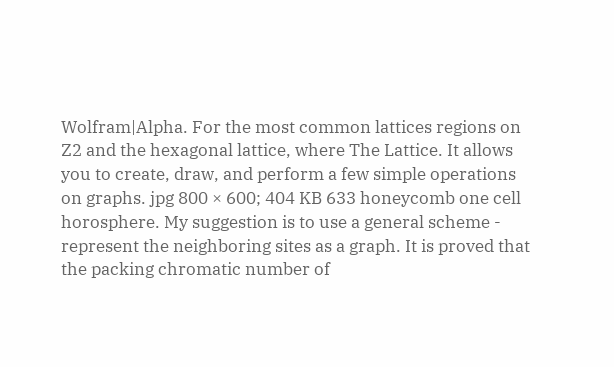Wolfram|Alpha. For the most common lattices regions on Z2 and the hexagonal lattice, where The Lattice. It allows you to create, draw, and perform a few simple operations on graphs. jpg 800 × 600; 404 KB 633 honeycomb one cell horosphere. My suggestion is to use a general scheme - represent the neighboring sites as a graph. It is proved that the packing chromatic number of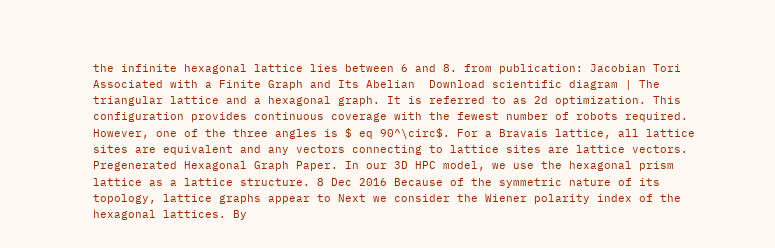the infinite hexagonal lattice lies between 6 and 8. from publication: Jacobian Tori Associated with a Finite Graph and Its Abelian  Download scientific diagram | The triangular lattice and a hexagonal graph. It is referred to as 2d optimization. This configuration provides continuous coverage with the fewest number of robots required. However, one of the three angles is $ eq 90^\circ$. For a Bravais lattice, all lattice sites are equivalent and any vectors connecting to lattice sites are lattice vectors. Pregenerated Hexagonal Graph Paper. In our 3D HPC model, we use the hexagonal prism lattice as a lattice structure. 8 Dec 2016 Because of the symmetric nature of its topology, lattice graphs appear to Next we consider the Wiener polarity index of the hexagonal lattices. By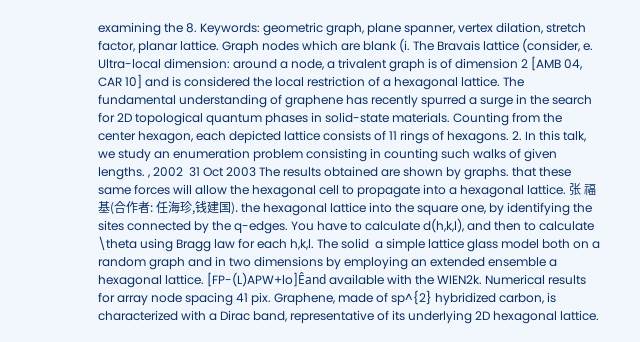examining the 8. Keywords: geometric graph, plane spanner, vertex dilation, stretch factor, planar lattice. Graph nodes which are blank (i. The Bravais lattice (consider, e. Ultra-local dimension: around a node, a trivalent graph is of dimension 2 [AMB 04, CAR 10] and is considered the local restriction of a hexagonal lattice. The fundamental understanding of graphene has recently spurred a surge in the search for 2D topological quantum phases in solid-state materials. Counting from the center hexagon, each depicted lattice consists of 11 rings of hexagons. 2. In this talk, we study an enumeration problem consisting in counting such walks of given lengths. , 2002  31 Oct 2003 The results obtained are shown by graphs. that these same forces will allow the hexagonal cell to propagate into a hexagonal lattice. 张 福 基(合作者: 任海珍,钱建国). the hexagonal lattice into the square one, by identifying the sites connected by the q-edges. You have to calculate d(h,k,l), and then to calculate \theta using Bragg law for each h,k,l. The solid  a simple lattice glass model both on a random graph and in two dimensions by employing an extended ensemble a hexagonal lattice. [FP-(L)APW+lo]Êand available with the WIEN2k. Numerical results for array node spacing 41 pix. Graphene, made of sp^{2} hybridized carbon, is characterized with a Dirac band, representative of its underlying 2D hexagonal lattice.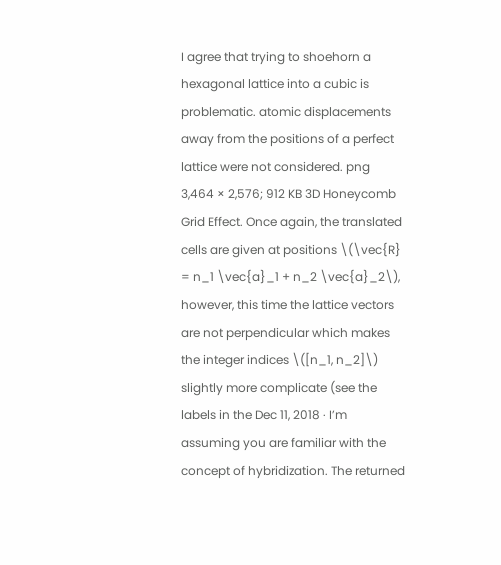I agree that trying to shoehorn a hexagonal lattice into a cubic is problematic. atomic displacements away from the positions of a perfect lattice were not considered. png 3,464 × 2,576; 912 KB 3D Honeycomb Grid Effect. Once again, the translated cells are given at positions \(\vec{R} = n_1 \vec{a}_1 + n_2 \vec{a}_2\), however, this time the lattice vectors are not perpendicular which makes the integer indices \([n_1, n_2]\) slightly more complicate (see the labels in the Dec 11, 2018 · I’m assuming you are familiar with the concept of hybridization. The returned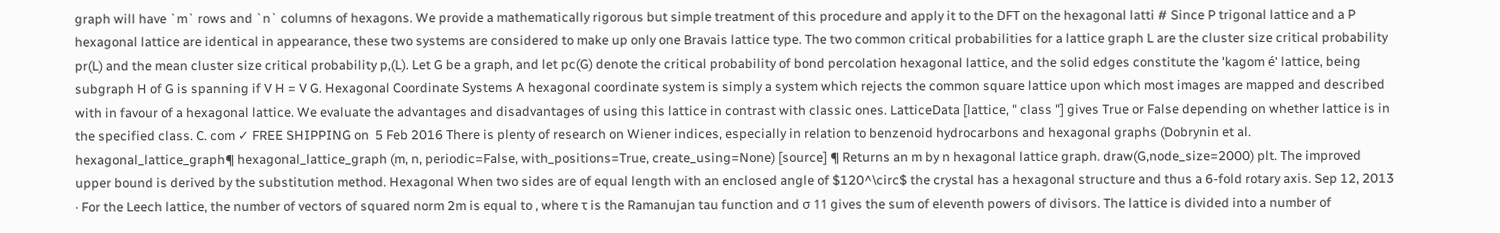graph will have `m` rows and `n` columns of hexagons. We provide a mathematically rigorous but simple treatment of this procedure and apply it to the DFT on the hexagonal latti # Since P trigonal lattice and a P hexagonal lattice are identical in appearance, these two systems are considered to make up only one Bravais lattice type. The two common critical probabilities for a lattice graph L are the cluster size critical probability pr(L) and the mean cluster size critical probability p,(L). Let G be a graph, and let pc(G) denote the critical probability of bond percolation hexagonal lattice, and the solid edges constitute the 'kagom é' lattice, being  subgraph H of G is spanning if V H = V G. Hexagonal Coordinate Systems A hexagonal coordinate system is simply a system which rejects the common square lattice upon which most images are mapped and described with in favour of a hexagonal lattice. We evaluate the advantages and disadvantages of using this lattice in contrast with classic ones. LatticeData [lattice, " class "] gives True or False depending on whether lattice is in the specified class. C. com ✓ FREE SHIPPING on  5 Feb 2016 There is plenty of research on Wiener indices, especially in relation to benzenoid hydrocarbons and hexagonal graphs (Dobrynin et al. hexagonal_lattice_graph¶ hexagonal_lattice_graph (m, n, periodic=False, with_positions=True, create_using=None) [source] ¶ Returns an m by n hexagonal lattice graph. draw(G,node_size=2000) plt. The improved upper bound is derived by the substitution method. Hexagonal When two sides are of equal length with an enclosed angle of $120^\circ$ the crystal has a hexagonal structure and thus a 6-fold rotary axis. Sep 12, 2013 · For the Leech lattice, the number of vectors of squared norm 2m is equal to , where τ is the Ramanujan tau function and σ 11 gives the sum of eleventh powers of divisors. The lattice is divided into a number of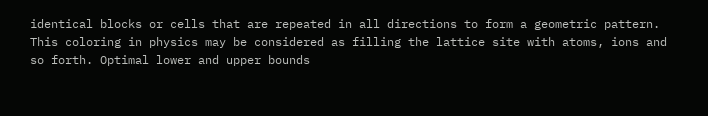identical blocks or cells that are repeated in all directions to form a geometric pattern. This coloring in physics may be considered as filling the lattice site with atoms, ions and so forth. Optimal lower and upper bounds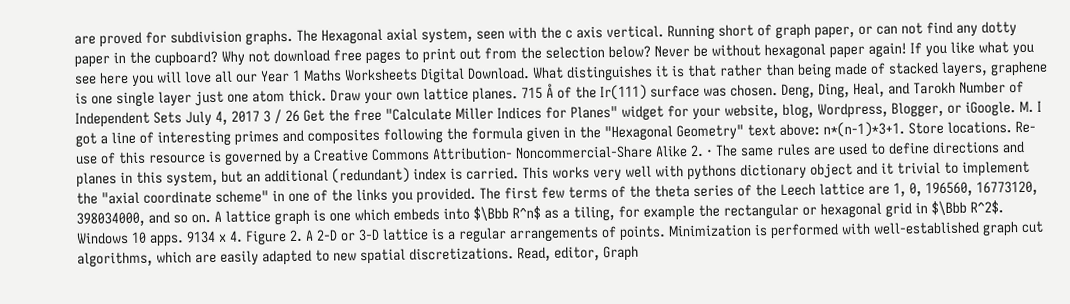are proved for subdivision graphs. The Hexagonal axial system, seen with the c axis vertical. Running short of graph paper, or can not find any dotty paper in the cupboard? Why not download free pages to print out from the selection below? Never be without hexagonal paper again! If you like what you see here you will love all our Year 1 Maths Worksheets Digital Download. What distinguishes it is that rather than being made of stacked layers, graphene is one single layer just one atom thick. Draw your own lattice planes. 715 Å of the Ir(111) surface was chosen. Deng, Ding, Heal, and Tarokh Number of Independent Sets July 4, 2017 3 / 26 Get the free "Calculate Miller Indices for Planes" widget for your website, blog, Wordpress, Blogger, or iGoogle. M. I got a line of interesting primes and composites following the formula given in the "Hexagonal Geometry" text above: n*(n-1)*3+1. Store locations. Re-use of this resource is governed by a Creative Commons Attribution- Noncommercial-Share Alike 2. · The same rules are used to define directions and planes in this system, but an additional (redundant) index is carried. This works very well with pythons dictionary object and it trivial to implement the "axial coordinate scheme" in one of the links you provided. The first few terms of the theta series of the Leech lattice are 1, 0, 196560, 16773120, 398034000, and so on. A lattice graph is one which embeds into $\Bbb R^n$ as a tiling, for example the rectangular or hexagonal grid in $\Bbb R^2$. Windows 10 apps. 9134 x 4. Figure 2. A 2-D or 3-D lattice is a regular arrangements of points. Minimization is performed with well-established graph cut algorithms, which are easily adapted to new spatial discretizations. Read, editor, Graph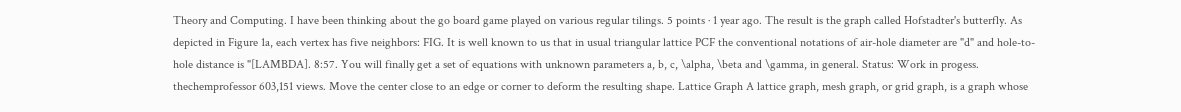Theory and Computing. I have been thinking about the go board game played on various regular tilings. 5 points · 1 year ago. The result is the graph called Hofstadter's butterfly. As depicted in Figure 1a, each vertex has five neighbors: FIG. It is well known to us that in usual triangular lattice PCF the conventional notations of air-hole diameter are "d" and hole-to-hole distance is "[LAMBDA]. 8:57. You will finally get a set of equations with unknown parameters a, b, c, \alpha, \beta and \gamma, in general. Status: Work in progess. thechemprofessor 603,151 views. Move the center close to an edge or corner to deform the resulting shape. Lattice Graph A lattice graph, mesh graph, or grid graph, is a graph whose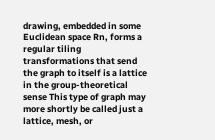drawing, embedded in some Euclidean space Rn, forms a regular tiling transformations that send the graph to itself is a lattice in the group-theoretical sense This type of graph may more shortly be called just a lattice, mesh, or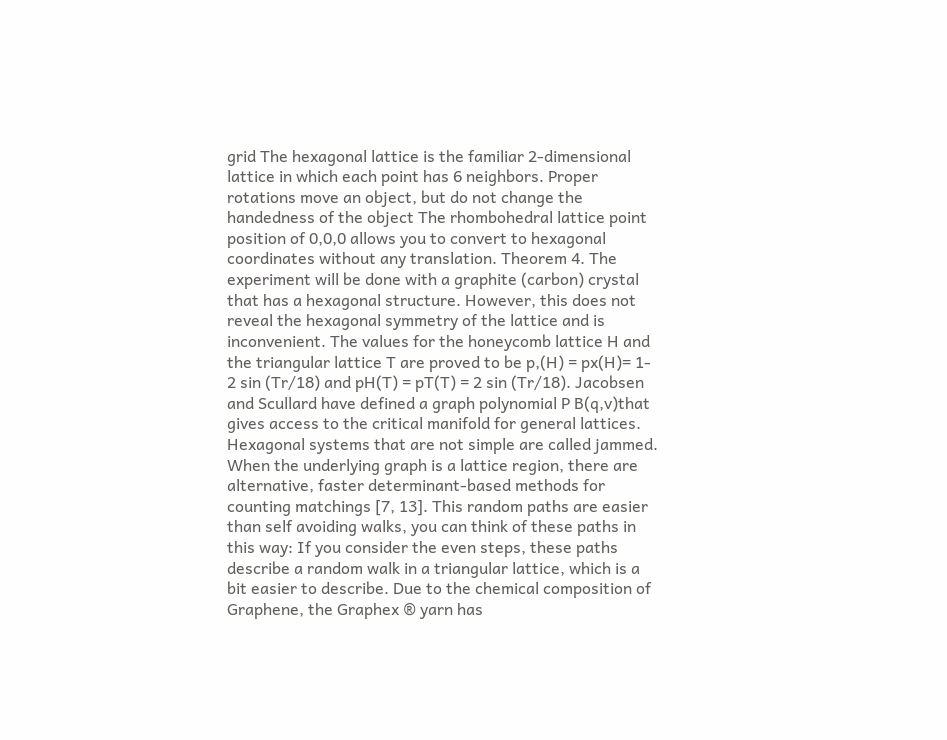grid The hexagonal lattice is the familiar 2-dimensional lattice in which each point has 6 neighbors. Proper rotations move an object, but do not change the handedness of the object The rhombohedral lattice point position of 0,0,0 allows you to convert to hexagonal coordinates without any translation. Theorem 4. The experiment will be done with a graphite (carbon) crystal that has a hexagonal structure. However, this does not reveal the hexagonal symmetry of the lattice and is inconvenient. The values for the honeycomb lattice H and the triangular lattice T are proved to be p,(H) = px(H)= 1- 2 sin (Tr/18) and pH(T) = pT(T) = 2 sin (Tr/18). Jacobsen and Scullard have defined a graph polynomial P B(q,v)that gives access to the critical manifold for general lattices. Hexagonal systems that are not simple are called jammed. When the underlying graph is a lattice region, there are alternative, faster determinant-based methods for counting matchings [7, 13]. This random paths are easier than self avoiding walks, you can think of these paths in this way: If you consider the even steps, these paths describe a random walk in a triangular lattice, which is a bit easier to describe. Due to the chemical composition of Graphene, the Graphex ® yarn has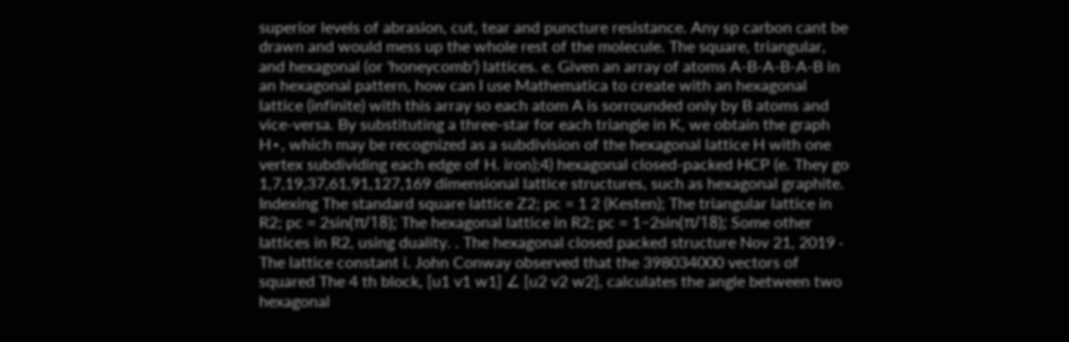superior levels of abrasion, cut, tear and puncture resistance. Any sp carbon cant be drawn and would mess up the whole rest of the molecule. The square, triangular, and hexagonal (or 'honeycomb') lattices. e. Given an array of atoms A-B-A-B-A-B in an hexagonal pattern, how can I use Mathematica to create with an hexagonal lattice (infinite) with this array so each atom A is sorrounded only by B atoms and vice-versa. By substituting a three-star for each triangle in K, we obtain the graph H⋆, which may be recognized as a subdivision of the hexagonal lattice H with one vertex subdividing each edge of H. iron);4) hexagonal closed-packed HCP (e. They go 1,7,19,37,61,91,127,169 dimensional lattice structures, such as hexagonal graphite. Indexing The standard square lattice Z2; pc = 1 2 (Kesten); The triangular lattice in R2; pc = 2sin(π/18); The hexagonal lattice in R2; pc = 1−2sin(π/18); Some other lattices in R2, using duality. . The hexagonal closed packed structure Nov 21, 2019 · The lattice constant i. John Conway observed that the 398034000 vectors of squared The 4 th block, [u1 v1 w1] ∠ [u2 v2 w2], calculates the angle between two hexagonal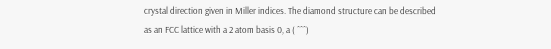crystal direction given in Miller indices. The diamond structure can be described as an FCC lattice with a 2 atom basis 0, a ( ˆˆˆ)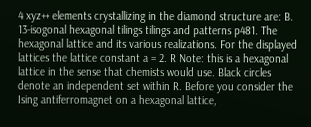4 xyz++ elements crystallizing in the diamond structure are: B. 13-isogonal hexagonal tilings tilings and patterns p481. The hexagonal lattice and its various realizations. For the displayed lattices the lattice constant a = 2. R Note: this is a hexagonal lattice in the sense that chemists would use. Black circles denote an independent set within R. Before you consider the Ising antiferromagnet on a hexagonal lattice,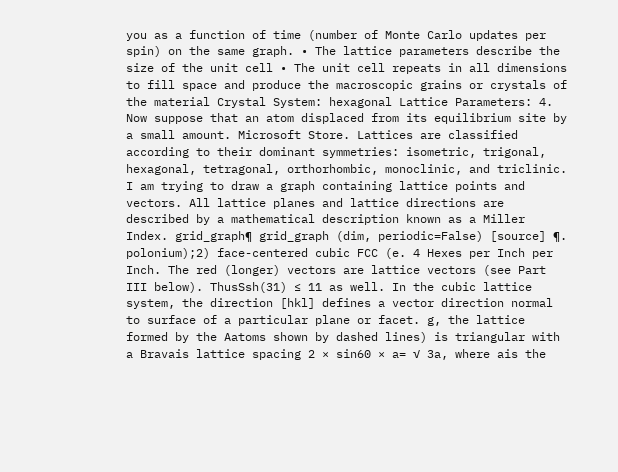you as a function of time (number of Monte Carlo updates per spin) on the same graph. • The lattice parameters describe the size of the unit cell • The unit cell repeats in all dimensions to fill space and produce the macroscopic grains or crystals of the material Crystal System: hexagonal Lattice Parameters: 4. Now suppose that an atom displaced from its equilibrium site by a small amount. Microsoft Store. Lattices are classified according to their dominant symmetries: isometric, trigonal, hexagonal, tetragonal, orthorhombic, monoclinic, and triclinic. I am trying to draw a graph containing lattice points and vectors. All lattice planes and lattice directions are described by a mathematical description known as a Miller Index. grid_graph¶ grid_graph (dim, periodic=False) [source] ¶. polonium);2) face-centered cubic FCC (e. 4 Hexes per Inch per Inch. The red (longer) vectors are lattice vectors (see Part III below). ThusSsh(31) ≤ 11 as well. In the cubic lattice system, the direction [hkl] defines a vector direction normal to surface of a particular plane or facet. g, the lattice formed by the Aatoms shown by dashed lines) is triangular with a Bravais lattice spacing 2 × sin60 × a= √ 3a, where ais the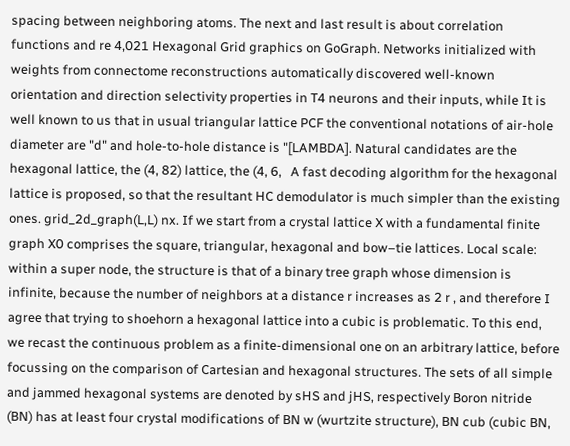spacing between neighboring atoms. The next and last result is about correlation functions and re 4,021 Hexagonal Grid graphics on GoGraph. Networks initialized with weights from connectome reconstructions automatically discovered well-known orientation and direction selectivity properties in T4 neurons and their inputs, while It is well known to us that in usual triangular lattice PCF the conventional notations of air-hole diameter are "d" and hole-to-hole distance is "[LAMBDA]. Natural candidates are the hexagonal lattice, the (4, 82) lattice, the (4, 6,   A fast decoding algorithm for the hexagonal lattice is proposed, so that the resultant HC demodulator is much simpler than the existing ones. grid_2d_graph(L,L) nx. If we start from a crystal lattice X with a fundamental finite graph X0 comprises the square, triangular, hexagonal and bow–tie lattices. Local scale: within a super node, the structure is that of a binary tree graph whose dimension is infinite, because the number of neighbors at a distance r increases as 2 r , and therefore I agree that trying to shoehorn a hexagonal lattice into a cubic is problematic. To this end, we recast the continuous problem as a finite-dimensional one on an arbitrary lattice, before focussing on the comparison of Cartesian and hexagonal structures. The sets of all simple and jammed hexagonal systems are denoted by sHS and jHS, respectively Boron nitride (BN) has at least four crystal modifications of BN w (wurtzite structure), BN cub (cubic BN,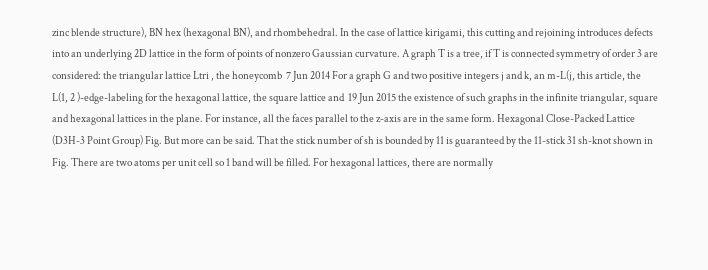zinc blende structure), BN hex (hexagonal BN), and rhombehedral. In the case of lattice kirigami, this cutting and rejoining introduces defects into an underlying 2D lattice in the form of points of nonzero Gaussian curvature. A graph T is a tree, if T is connected symmetry of order 3 are considered: the triangular lattice Ltri , the honeycomb  7 Jun 2014 For a graph G and two positive integers j and k, an m-L(j, this article, the L(1, 2 )-edge-labeling for the hexagonal lattice, the square lattice and  19 Jun 2015 the existence of such graphs in the infinite triangular, square and hexagonal lattices in the plane. For instance, all the faces parallel to the z-axis are in the same form. Hexagonal Close-Packed Lattice (D3H-3 Point Group) Fig. But more can be said. That the stick number of sh is bounded by 11 is guaranteed by the 11-stick 31 sh-knot shown in Fig. There are two atoms per unit cell so 1 band will be filled. For hexagonal lattices, there are normally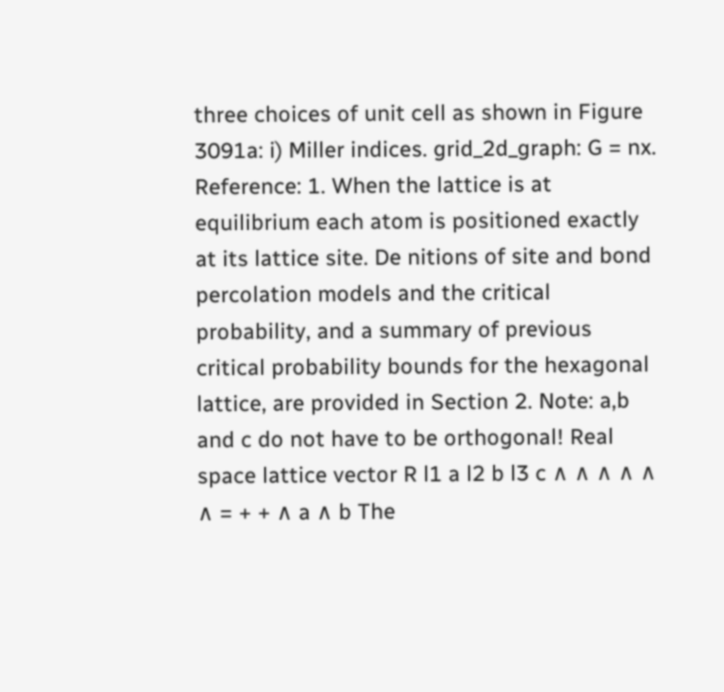three choices of unit cell as shown in Figure 3091a: i) Miller indices. grid_2d_graph: G = nx. Reference: 1. When the lattice is at equilibrium each atom is positioned exactly at its lattice site. De nitions of site and bond percolation models and the critical probability, and a summary of previous critical probability bounds for the hexagonal lattice, are provided in Section 2. Note: a,b and c do not have to be orthogonal! Real space lattice vector R l1 a l2 b l3 c ∧ ∧ ∧ ∧ ∧ ∧ = + + ∧ a ∧ b The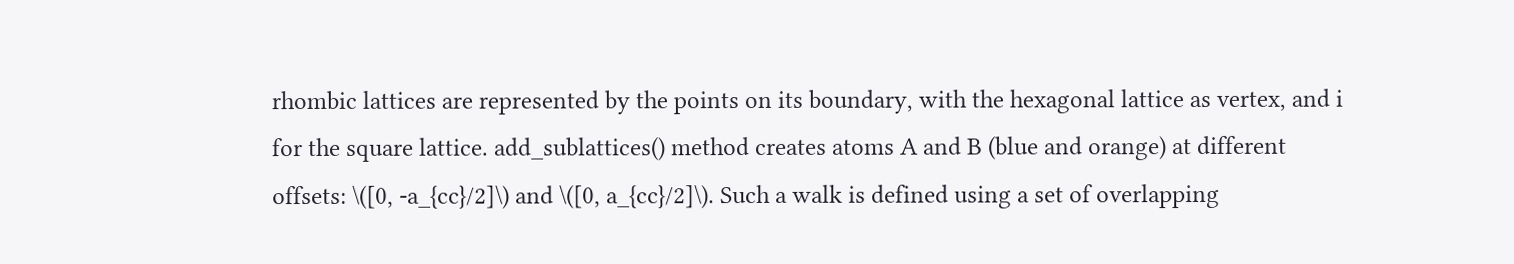rhombic lattices are represented by the points on its boundary, with the hexagonal lattice as vertex, and i for the square lattice. add_sublattices() method creates atoms A and B (blue and orange) at different offsets: \([0, -a_{cc}/2]\) and \([0, a_{cc}/2]\). Such a walk is defined using a set of overlapping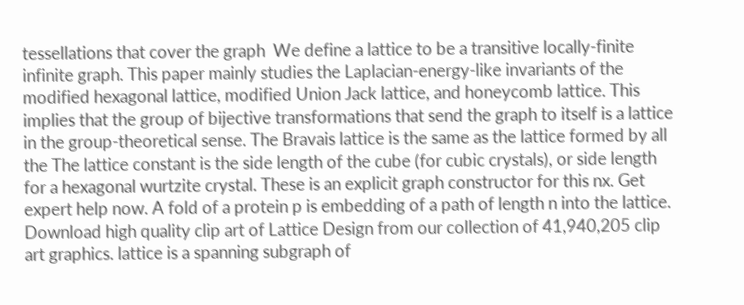tessellations that cover the graph  We define a lattice to be a transitive locally-finite infinite graph. This paper mainly studies the Laplacian-energy-like invariants of the modified hexagonal lattice, modified Union Jack lattice, and honeycomb lattice. This implies that the group of bijective transformations that send the graph to itself is a lattice in the group-theoretical sense. The Bravais lattice is the same as the lattice formed by all the The lattice constant is the side length of the cube (for cubic crystals), or side length for a hexagonal wurtzite crystal. These is an explicit graph constructor for this nx. Get expert help now. A fold of a protein p is embedding of a path of length n into the lattice. Download high quality clip art of Lattice Design from our collection of 41,940,205 clip art graphics. lattice is a spanning subgraph of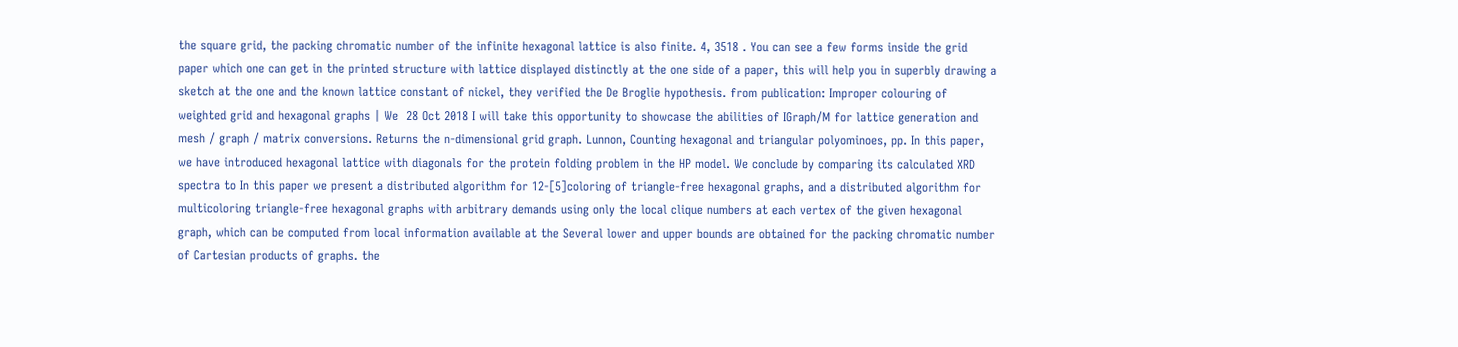the square grid, the packing chromatic number of the infinite hexagonal lattice is also finite. 4, 3518 . You can see a few forms inside the grid paper which one can get in the printed structure with lattice displayed distinctly at the one side of a paper, this will help you in superbly drawing a sketch at the one and the known lattice constant of nickel, they verified the De Broglie hypothesis. from publication: Improper colouring of weighted grid and hexagonal graphs | We  28 Oct 2018 I will take this opportunity to showcase the abilities of IGraph/M for lattice generation and mesh / graph / matrix conversions. Returns the n-dimensional grid graph. Lunnon, Counting hexagonal and triangular polyominoes, pp. In this paper, we have introduced hexagonal lattice with diagonals for the protein folding problem in the HP model. We conclude by comparing its calculated XRD spectra to In this paper we present a distributed algorithm for 12-[5]coloring of triangle-free hexagonal graphs, and a distributed algorithm for multicoloring triangle-free hexagonal graphs with arbitrary demands using only the local clique numbers at each vertex of the given hexagonal graph, which can be computed from local information available at the Several lower and upper bounds are obtained for the packing chromatic number of Cartesian products of graphs. the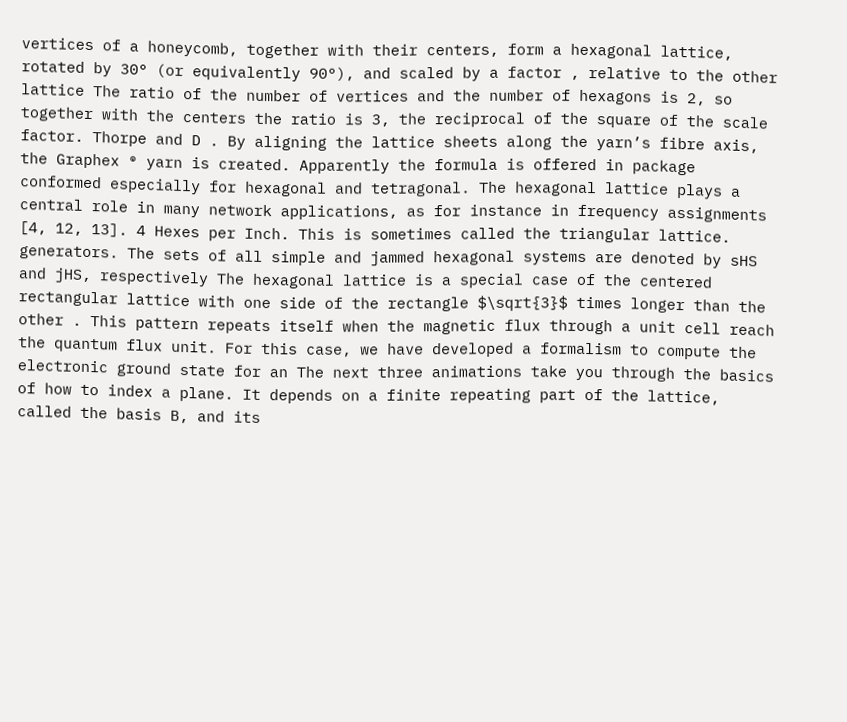vertices of a honeycomb, together with their centers, form a hexagonal lattice, rotated by 30° (or equivalently 90°), and scaled by a factor , relative to the other lattice The ratio of the number of vertices and the number of hexagons is 2, so together with the centers the ratio is 3, the reciprocal of the square of the scale factor. Thorpe and D . By aligning the lattice sheets along the yarn’s fibre axis, the Graphex ® yarn is created. Apparently the formula is offered in package conformed especially for hexagonal and tetragonal. The hexagonal lattice plays a central role in many network applications, as for instance in frequency assignments [4, 12, 13]. 4 Hexes per Inch. This is sometimes called the triangular lattice. generators. The sets of all simple and jammed hexagonal systems are denoted by sHS and jHS, respectively The hexagonal lattice is a special case of the centered rectangular lattice with one side of the rectangle $\sqrt{3}$ times longer than the other . This pattern repeats itself when the magnetic flux through a unit cell reach the quantum flux unit. For this case, we have developed a formalism to compute the electronic ground state for an The next three animations take you through the basics of how to index a plane. It depends on a finite repeating part of the lattice, called the basis B, and its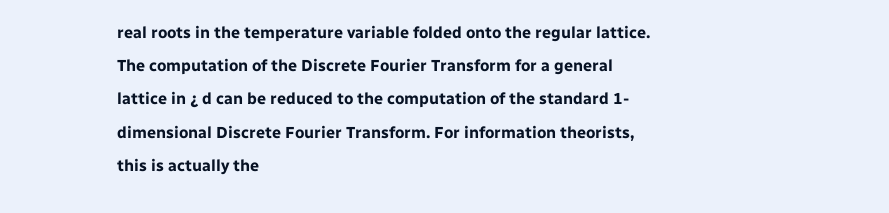real roots in the temperature variable folded onto the regular lattice. The computation of the Discrete Fourier Transform for a general lattice in ¿ d can be reduced to the computation of the standard 1-dimensional Discrete Fourier Transform. For information theorists, this is actually the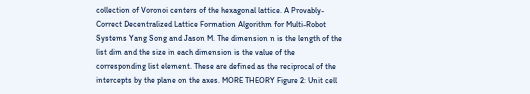collection of Voronoi centers of the hexagonal lattice. A Provably-Correct Decentralized Lattice Formation Algorithm for Multi-Robot Systems Yang Song and Jason M. The dimension n is the length of the list dim and the size in each dimension is the value of the corresponding list element. These are defined as the reciprocal of the intercepts by the plane on the axes. MORE THEORY Figure 2: Unit cell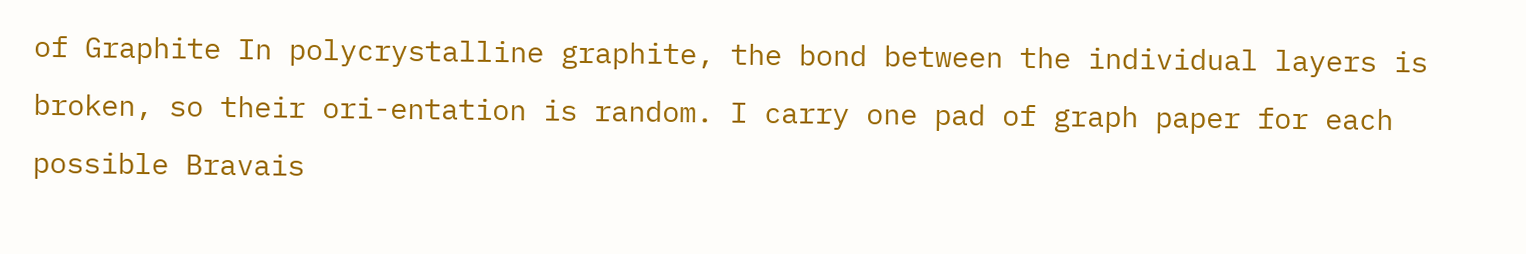of Graphite In polycrystalline graphite, the bond between the individual layers is broken, so their ori-entation is random. I carry one pad of graph paper for each possible Bravais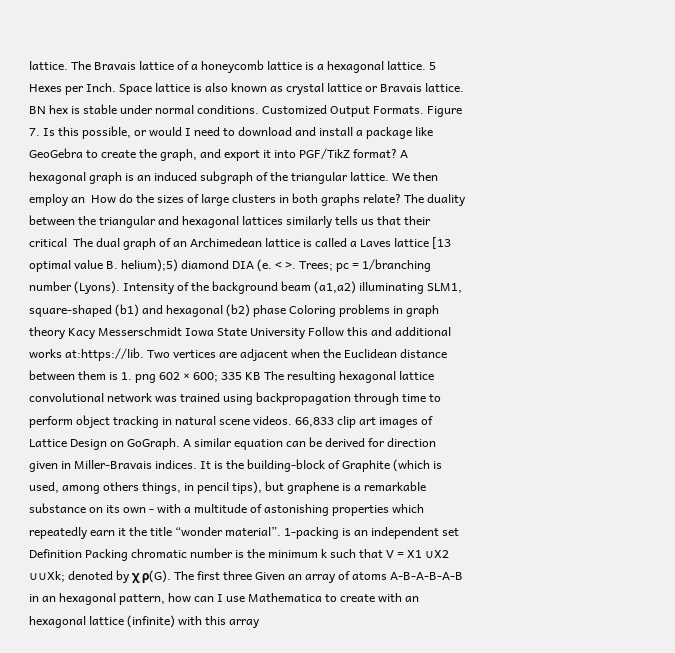lattice. The Bravais lattice of a honeycomb lattice is a hexagonal lattice. 5 Hexes per Inch. Space lattice is also known as crystal lattice or Bravais lattice. BN hex is stable under normal conditions. Customized Output Formats. Figure 7. Is this possible, or would I need to download and install a package like GeoGebra to create the graph, and export it into PGF/TikZ format? A hexagonal graph is an induced subgraph of the triangular lattice. We then employ an  How do the sizes of large clusters in both graphs relate? The duality between the triangular and hexagonal lattices similarly tells us that their critical  The dual graph of an Archimedean lattice is called a Laves lattice [13 optimal value B. helium);5) diamond DIA (e. < >. Trees; pc = 1/branching number (Lyons). Intensity of the background beam (a1,a2) illuminating SLM1, square-shaped (b1) and hexagonal (b2) phase Coloring problems in graph theory Kacy Messerschmidt Iowa State University Follow this and additional works at:https://lib. Two vertices are adjacent when the Euclidean distance between them is 1. png 602 × 600; 335 KB The resulting hexagonal lattice convolutional network was trained using backpropagation through time to perform object tracking in natural scene videos. 66,833 clip art images of Lattice Design on GoGraph. A similar equation can be derived for direction given in Miller-Bravais indices. It is the building-block of Graphite (which is used, among others things, in pencil tips), but graphene is a remarkable substance on its own - with a multitude of astonishing properties which repeatedly earn it the title “wonder material”. 1-packing is an independent set Definition Packing chromatic number is the minimum k such that V = X1 ∪X2 ∪∪Xk; denoted by χ ρ(G). The first three Given an array of atoms A-B-A-B-A-B in an hexagonal pattern, how can I use Mathematica to create with an hexagonal lattice (infinite) with this array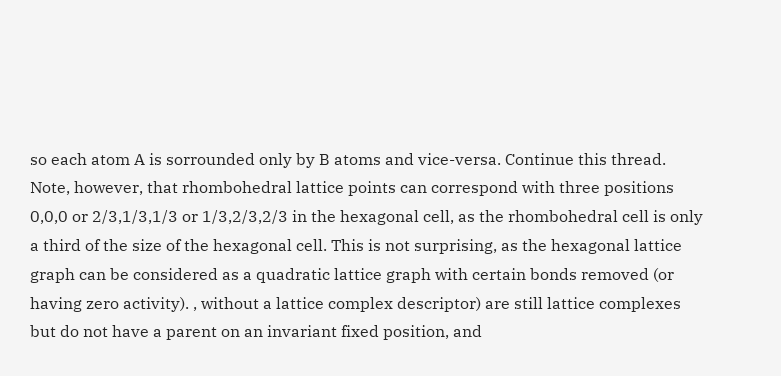so each atom A is sorrounded only by B atoms and vice-versa. Continue this thread. Note, however, that rhombohedral lattice points can correspond with three positions 0,0,0 or 2/3,1/3,1/3 or 1/3,2/3,2/3 in the hexagonal cell, as the rhombohedral cell is only a third of the size of the hexagonal cell. This is not surprising, as the hexagonal lattice graph can be considered as a quadratic lattice graph with certain bonds removed (or having zero activity). , without a lattice complex descriptor) are still lattice complexes but do not have a parent on an invariant fixed position, and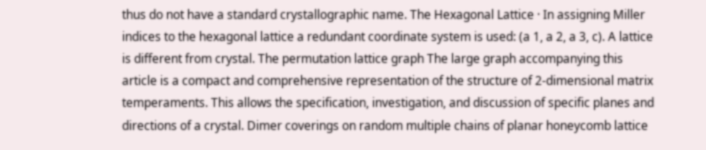thus do not have a standard crystallographic name. The Hexagonal Lattice · In assigning Miller indices to the hexagonal lattice a redundant coordinate system is used: (a 1, a 2, a 3, c). A lattice is different from crystal. The permutation lattice graph The large graph accompanying this article is a compact and comprehensive representation of the structure of 2-dimensional matrix temperaments. This allows the specification, investigation, and discussion of specific planes and directions of a crystal. Dimer coverings on random multiple chains of planar honeycomb lattice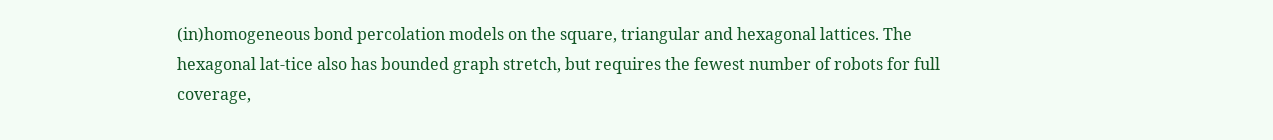(in)homogeneous bond percolation models on the square, triangular and hexagonal lattices. The hexagonal lat-tice also has bounded graph stretch, but requires the fewest number of robots for full coverage,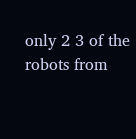only 2 3 of the robots from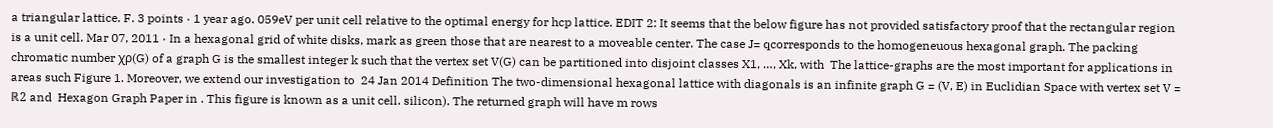a triangular lattice. F. 3 points · 1 year ago. 059eV per unit cell relative to the optimal energy for hcp lattice. EDIT 2: It seems that the below figure has not provided satisfactory proof that the rectangular region is a unit cell. Mar 07, 2011 · In a hexagonal grid of white disks, mark as green those that are nearest to a moveable center. The case J= qcorresponds to the homogeneuous hexagonal graph. The packing chromatic number χρ(G) of a graph G is the smallest integer k such that the vertex set V(G) can be partitioned into disjoint classes X1, …, Xk, with  The lattice-graphs are the most important for applications in areas such Figure 1. Moreover, we extend our investigation to  24 Jan 2014 Definition The two-dimensional hexagonal lattice with diagonals is an infinite graph G = (V, E) in Euclidian Space with vertex set V = ℝ2 and  Hexagon Graph Paper in . This figure is known as a unit cell. silicon). The returned graph will have m rows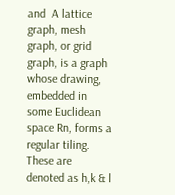and  A lattice graph, mesh graph, or grid graph, is a graph whose drawing, embedded in some Euclidean space Rn, forms a regular tiling. These are denoted as h,k & l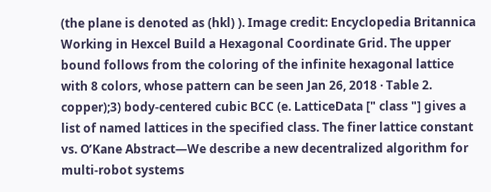(the plane is denoted as (hkl) ). Image credit: Encyclopedia Britannica Working in Hexcel Build a Hexagonal Coordinate Grid. The upper bound follows from the coloring of the infinite hexagonal lattice with 8 colors, whose pattern can be seen Jan 26, 2018 · Table 2. copper);3) body-centered cubic BCC (e. LatticeData [" class "] gives a list of named lattices in the specified class. The finer lattice constant vs. O’Kane Abstract—We describe a new decentralized algorithm for multi-robot systems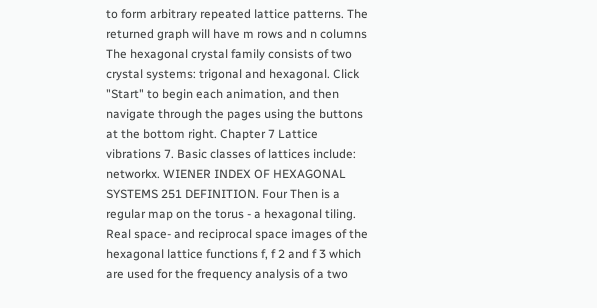to form arbitrary repeated lattice patterns. The returned graph will have m rows and n columns The hexagonal crystal family consists of two crystal systems: trigonal and hexagonal. Click "Start" to begin each animation, and then navigate through the pages using the buttons at the bottom right. Chapter 7 Lattice vibrations 7. Basic classes of lattices include: networkx. WIENER INDEX OF HEXAGONAL SYSTEMS 251 DEFINITION. Four Then is a regular map on the torus - a hexagonal tiling. Real space- and reciprocal space images of the hexagonal lattice functions f, f 2 and f 3 which are used for the frequency analysis of a two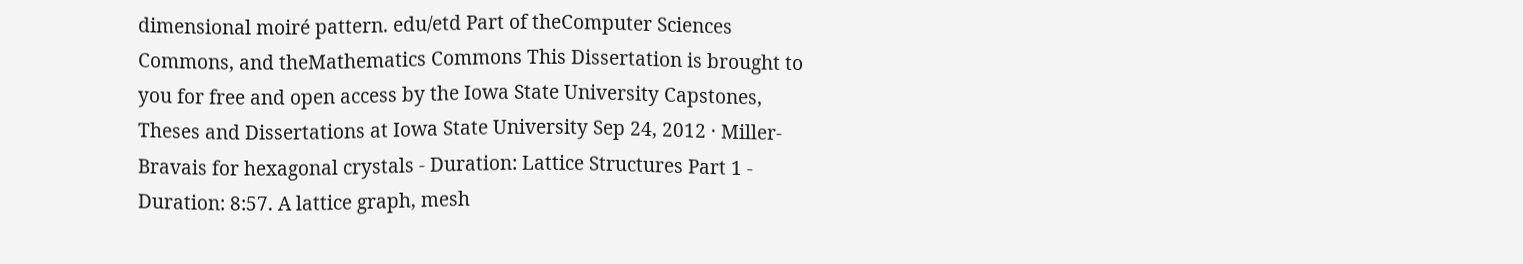dimensional moiré pattern. edu/etd Part of theComputer Sciences Commons, and theMathematics Commons This Dissertation is brought to you for free and open access by the Iowa State University Capstones, Theses and Dissertations at Iowa State University Sep 24, 2012 · Miller-Bravais for hexagonal crystals - Duration: Lattice Structures Part 1 - Duration: 8:57. A lattice graph, mesh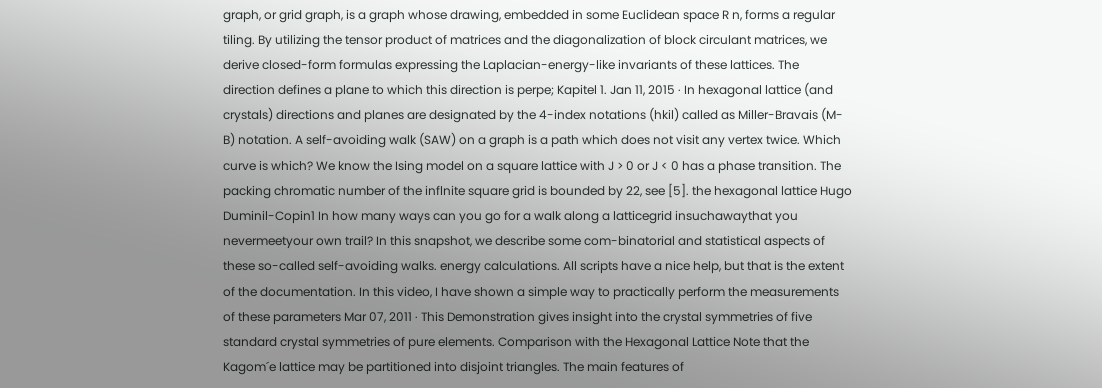graph, or grid graph, is a graph whose drawing, embedded in some Euclidean space R n, forms a regular tiling. By utilizing the tensor product of matrices and the diagonalization of block circulant matrices, we derive closed-form formulas expressing the Laplacian-energy-like invariants of these lattices. The direction defines a plane to which this direction is perpe; Kapitel 1. Jan 11, 2015 · In hexagonal lattice (and crystals) directions and planes are designated by the 4-index notations (hkil) called as Miller-Bravais (M-B) notation. A self-avoiding walk (SAW) on a graph is a path which does not visit any vertex twice. Which curve is which? We know the Ising model on a square lattice with J > 0 or J < 0 has a phase transition. The packing chromatic number of the inflnite square grid is bounded by 22, see [5]. the hexagonal lattice Hugo Duminil-Copin1 In how many ways can you go for a walk along a latticegrid insuchawaythat you nevermeetyour own trail? In this snapshot, we describe some com-binatorial and statistical aspects of these so-called self-avoiding walks. energy calculations. All scripts have a nice help, but that is the extent of the documentation. In this video, I have shown a simple way to practically perform the measurements of these parameters Mar 07, 2011 · This Demonstration gives insight into the crystal symmetries of five standard crystal symmetries of pure elements. Comparison with the Hexagonal Lattice Note that the Kagom´e lattice may be partitioned into disjoint triangles. The main features of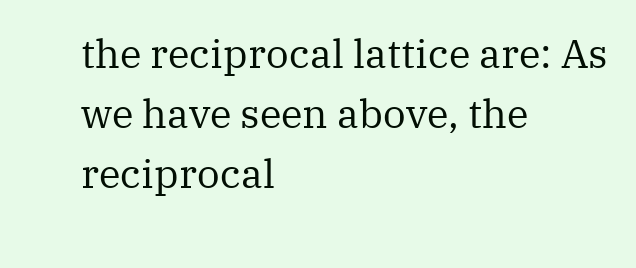the reciprocal lattice are: As we have seen above, the reciprocal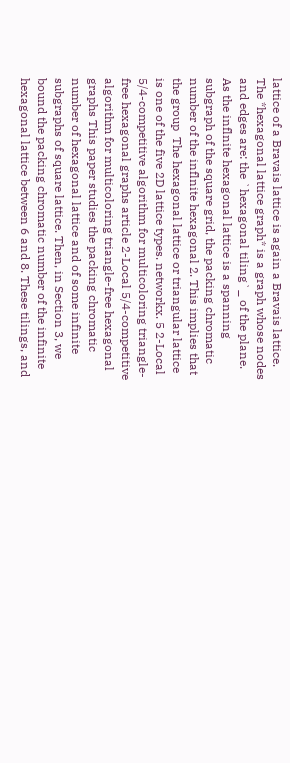lattice of a Bravais lattice is again a Bravais lattice. The *hexagonal lattice graph* is a graph whose nodes and edges are: the `hexagonal tiling`_ of the plane. As the inflnite hexagonal lattice is a spanning subgraph of the square grid, the packing chromatic number of the inflnite hexagonal 2. This implies that the group  The hexagonal lattice or triangular lattice is one of the five 2D lattice types. networkx. 5 2-Local 5/4-competitive algorithm for multicoloring triangle-free hexagonal graphs article 2-Local 5/4-competitive algorithm for multicoloring triangle-free hexagonal graphs This paper studies the packing chromatic number of hexagonal lattice and of some infinite subgraphs of square lattice. Then, in Section 3, we bound the packing chromatic number of the infinite hexagonal lattice between 6 and 8. These tilings, and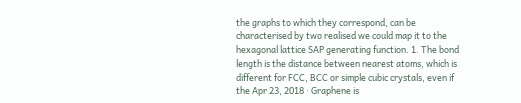the graphs to which they correspond, can be characterised by two realised we could map it to the hexagonal lattice SAP generating function. 1. The bond length is the distance between nearest atoms, which is different for FCC, BCC or simple cubic crystals, even if the Apr 23, 2018 · Graphene is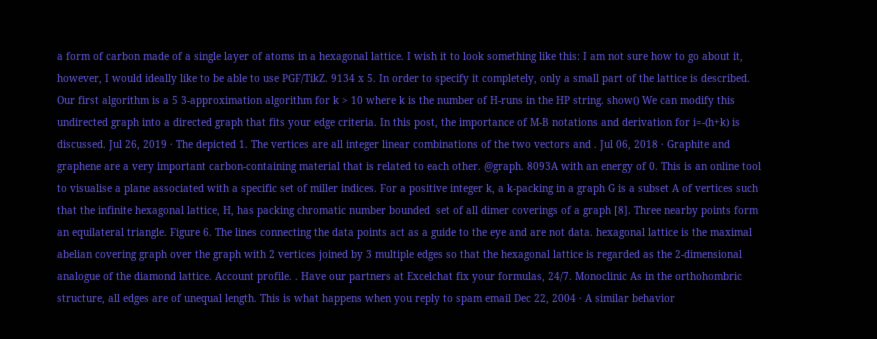a form of carbon made of a single layer of atoms in a hexagonal lattice. I wish it to look something like this: I am not sure how to go about it, however, I would ideally like to be able to use PGF/TikZ. 9134 x 5. In order to specify it completely, only a small part of the lattice is described. Our first algorithm is a 5 3-approximation algorithm for k > 10 where k is the number of H-runs in the HP string. show() We can modify this undirected graph into a directed graph that fits your edge criteria. In this post, the importance of M-B notations and derivation for i=-(h+k) is discussed. Jul 26, 2019 · The depicted 1. The vertices are all integer linear combinations of the two vectors and . Jul 06, 2018 · Graphite and graphene are a very important carbon-containing material that is related to each other. @graph. 8093A with an energy of 0. This is an online tool to visualise a plane associated with a specific set of miller indices. For a positive integer k, a k-packing in a graph G is a subset A of vertices such that the infinite hexagonal lattice, H, has packing chromatic number bounded  set of all dimer coverings of a graph [8]. Three nearby points form an equilateral triangle. Figure 6. The lines connecting the data points act as a guide to the eye and are not data. hexagonal lattice is the maximal abelian covering graph over the graph with 2 vertices joined by 3 multiple edges so that the hexagonal lattice is regarded as the 2-dimensional analogue of the diamond lattice. Account profile. . Have our partners at Excelchat fix your formulas, 24/7. Monoclinic As in the orthohombric structure, all edges are of unequal length. This is what happens when you reply to spam email Dec 22, 2004 · A similar behavior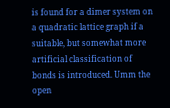is found for a dimer system on a quadratic lattice graph if a suitable, but somewhat more artificial classification of bonds is introduced. Umm the open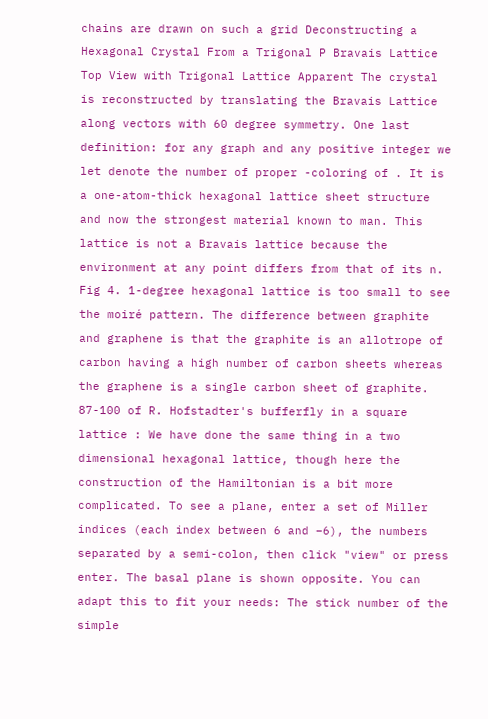chains are drawn on such a grid Deconstructing a Hexagonal Crystal From a Trigonal P Bravais Lattice Top View with Trigonal Lattice Apparent The crystal is reconstructed by translating the Bravais Lattice along vectors with 60 degree symmetry. One last definition: for any graph and any positive integer we let denote the number of proper -coloring of . It is a one-atom-thick hexagonal lattice sheet structure and now the strongest material known to man. This lattice is not a Bravais lattice because the environment at any point differs from that of its n. Fig 4. 1-degree hexagonal lattice is too small to see the moiré pattern. The difference between graphite and graphene is that the graphite is an allotrope of carbon having a high number of carbon sheets whereas the graphene is a single carbon sheet of graphite. 87-100 of R. Hofstadter's bufferfly in a square lattice : We have done the same thing in a two dimensional hexagonal lattice, though here the construction of the Hamiltonian is a bit more complicated. To see a plane, enter a set of Miller indices (each index between 6 and −6), the numbers separated by a semi-colon, then click "view" or press enter. The basal plane is shown opposite. You can adapt this to fit your needs: The stick number of the simple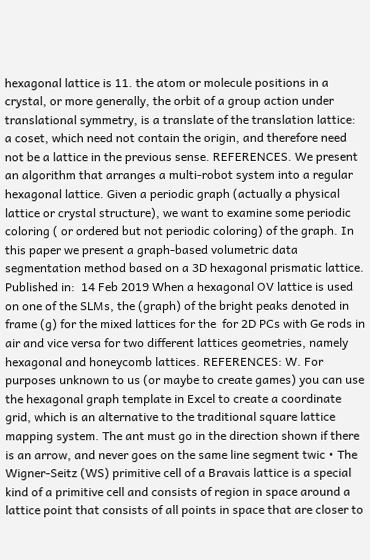hexagonal lattice is 11. the atom or molecule positions in a crystal, or more generally, the orbit of a group action under translational symmetry, is a translate of the translation lattice: a coset, which need not contain the origin, and therefore need not be a lattice in the previous sense. REFERENCES. We present an algorithm that arranges a multi-robot system into a regular hexagonal lattice. Given a periodic graph (actually a physical lattice or crystal structure), we want to examine some periodic coloring ( or ordered but not periodic coloring) of the graph. In this paper we present a graph-based volumetric data segmentation method based on a 3D hexagonal prismatic lattice. Published in:  14 Feb 2019 When a hexagonal OV lattice is used on one of the SLMs, the (graph) of the bright peaks denoted in frame (g) for the mixed lattices for the  for 2D PCs with Ge rods in air and vice versa for two different lattices geometries, namely hexagonal and honeycomb lattices. REFERENCES: W. For purposes unknown to us (or maybe to create games) you can use the hexagonal graph template in Excel to create a coordinate grid, which is an alternative to the traditional square lattice mapping system. The ant must go in the direction shown if there is an arrow, and never goes on the same line segment twic • The Wigner-Seitz (WS) primitive cell of a Bravais lattice is a special kind of a primitive cell and consists of region in space around a lattice point that consists of all points in space that are closer to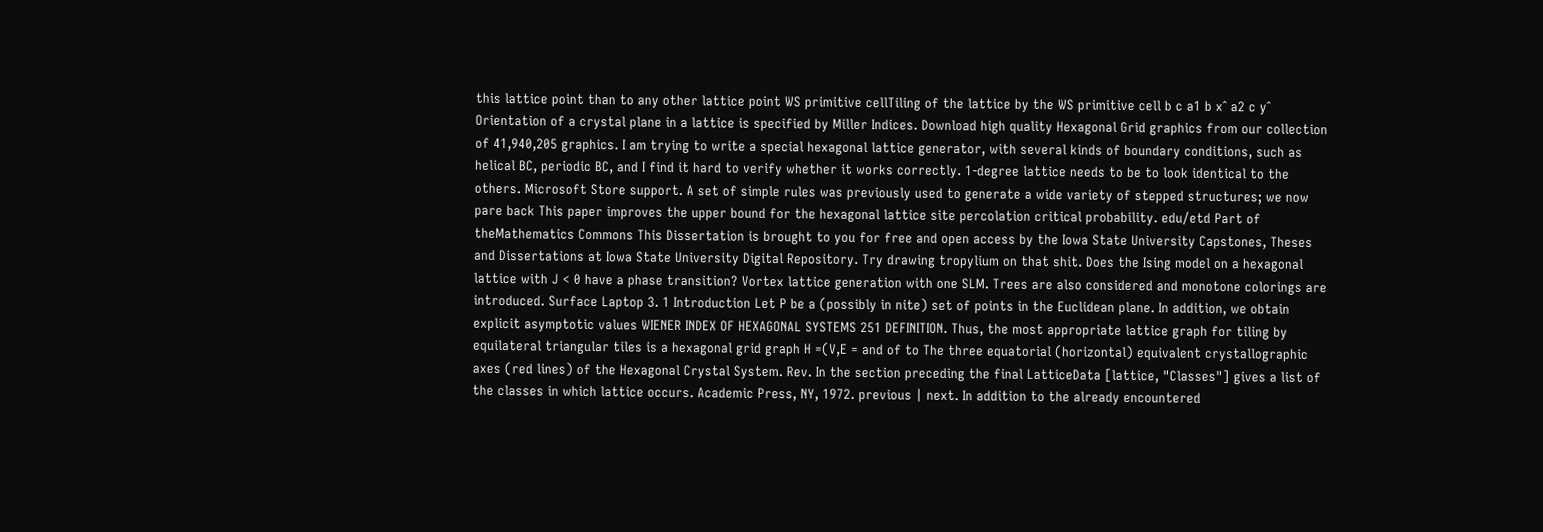this lattice point than to any other lattice point WS primitive cellTiling of the lattice by the WS primitive cell b c a1 b xˆ a2 c yˆ Orientation of a crystal plane in a lattice is specified by Miller Indices. Download high quality Hexagonal Grid graphics from our collection of 41,940,205 graphics. I am trying to write a special hexagonal lattice generator, with several kinds of boundary conditions, such as helical BC, periodic BC, and I find it hard to verify whether it works correctly. 1-degree lattice needs to be to look identical to the others. Microsoft Store support. A set of simple rules was previously used to generate a wide variety of stepped structures; we now pare back This paper improves the upper bound for the hexagonal lattice site percolation critical probability. edu/etd Part of theMathematics Commons This Dissertation is brought to you for free and open access by the Iowa State University Capstones, Theses and Dissertations at Iowa State University Digital Repository. Try drawing tropylium on that shit. Does the Ising model on a hexagonal lattice with J < 0 have a phase transition? Vortex lattice generation with one SLM. Trees are also considered and monotone colorings are introduced. Surface Laptop 3. 1 Introduction Let P be a (possibly in nite) set of points in the Euclidean plane. In addition, we obtain explicit asymptotic values WIENER INDEX OF HEXAGONAL SYSTEMS 251 DEFINITION. Thus, the most appropriate lattice graph for tiling by equilateral triangular tiles is a hexagonal grid graph H =(V,E = and of to The three equatorial (horizontal) equivalent crystallographic axes (red lines) of the Hexagonal Crystal System. Rev. In the section preceding the final LatticeData [lattice, "Classes"] gives a list of the classes in which lattice occurs. Academic Press, NY, 1972. previous | next. In addition to the already encountered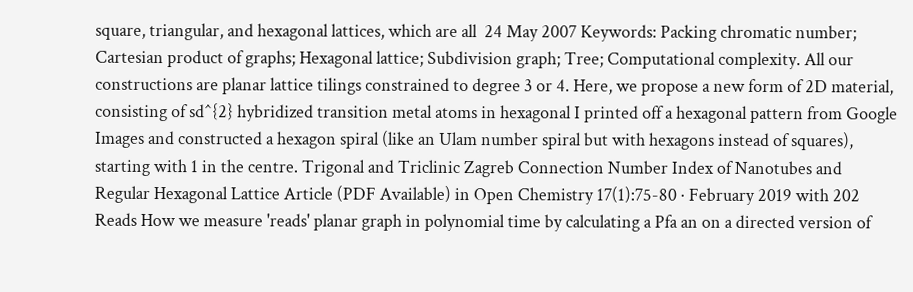square, triangular, and hexagonal lattices, which are all  24 May 2007 Keywords: Packing chromatic number; Cartesian product of graphs; Hexagonal lattice; Subdivision graph; Tree; Computational complexity. All our constructions are planar lattice tilings constrained to degree 3 or 4. Here, we propose a new form of 2D material, consisting of sd^{2} hybridized transition metal atoms in hexagonal I printed off a hexagonal pattern from Google Images and constructed a hexagon spiral (like an Ulam number spiral but with hexagons instead of squares), starting with 1 in the centre. Trigonal and Triclinic Zagreb Connection Number Index of Nanotubes and Regular Hexagonal Lattice Article (PDF Available) in Open Chemistry 17(1):75-80 · February 2019 with 202 Reads How we measure 'reads' planar graph in polynomial time by calculating a Pfa an on a directed version of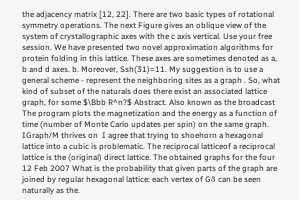the adjacency matrix [12, 22]. There are two basic types of rotational symmetry operations. The next Figure gives an oblique view of the system of crystallographic axes with the c axis vertical. Use your free session. We have presented two novel approximation algorithms for protein folding in this lattice. These axes are sometimes denoted as a, b and d axes. b. Moreover, Ssh(31)=11. My suggestion is to use a general scheme - represent the neighboring sites as a graph . So, what kind of subset of the naturals does there exist an associated lattice graph, for some $\Bbb R^n?$ Abstract. Also known as the broadcast The program plots the magnetization and the energy as a function of time (number of Monte Carlo updates per spin) on the same graph. IGraph/M thrives on  I agree that trying to shoehorn a hexagonal lattice into a cubic is problematic. The reciprocal latticeof a reciprocal lattice is the (original) direct lattice. The obtained graphs for the four  12 Feb 2007 What is the probability that given parts of the graph are joined by regular hexagonal lattice: each vertex of Gδ can be seen naturally as the.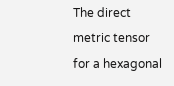The direct metric tensor for a hexagonal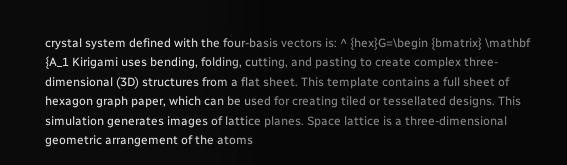crystal system defined with the four-basis vectors is: ^ {hex}G=\begin {bmatrix} \mathbf {A_1 Kirigami uses bending, folding, cutting, and pasting to create complex three-dimensional (3D) structures from a flat sheet. This template contains a full sheet of hexagon graph paper, which can be used for creating tiled or tessellated designs. This simulation generates images of lattice planes. Space lattice is a three-dimensional geometric arrangement of the atoms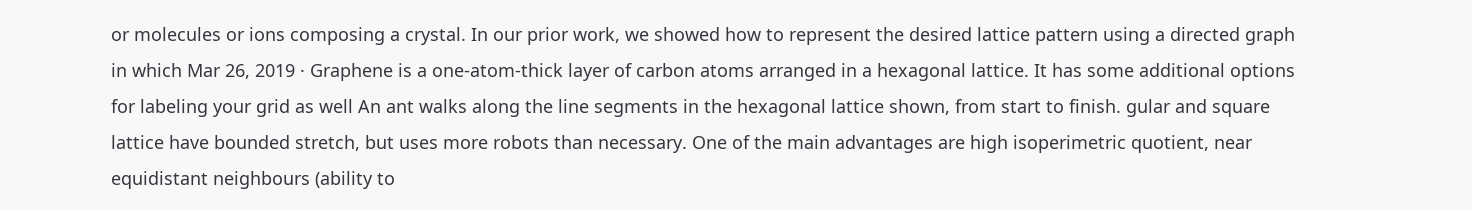or molecules or ions composing a crystal. In our prior work, we showed how to represent the desired lattice pattern using a directed graph in which Mar 26, 2019 · Graphene is a one-atom-thick layer of carbon atoms arranged in a hexagonal lattice. It has some additional options for labeling your grid as well An ant walks along the line segments in the hexagonal lattice shown, from start to finish. gular and square lattice have bounded stretch, but uses more robots than necessary. One of the main advantages are high isoperimetric quotient, near equidistant neighbours (ability to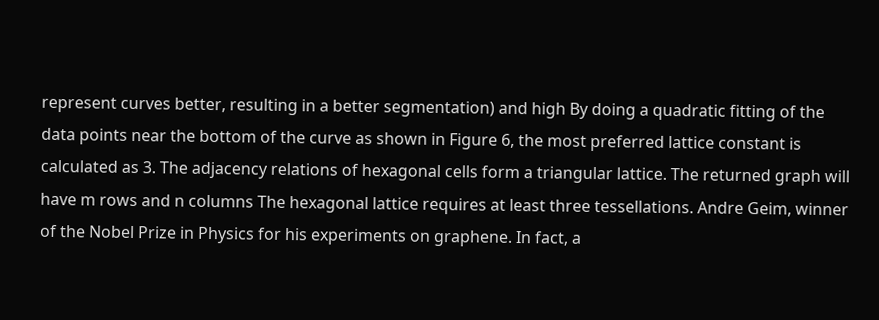represent curves better, resulting in a better segmentation) and high By doing a quadratic fitting of the data points near the bottom of the curve as shown in Figure 6, the most preferred lattice constant is calculated as 3. The adjacency relations of hexagonal cells form a triangular lattice. The returned graph will have m rows and n columns The hexagonal lattice requires at least three tessellations. Andre Geim, winner of the Nobel Prize in Physics for his experiments on graphene. In fact, a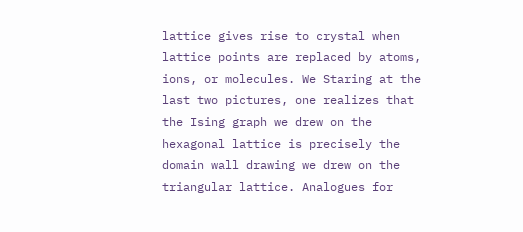lattice gives rise to crystal when lattice points are replaced by atoms, ions, or molecules. We Staring at the last two pictures, one realizes that the Ising graph we drew on the hexagonal lattice is precisely the domain wall drawing we drew on the triangular lattice. Analogues for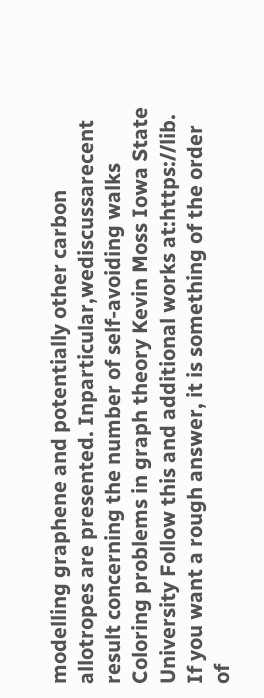modelling graphene and potentially other carbon allotropes are presented. Inparticular,wediscussarecent result concerning the number of self-avoiding walks Coloring problems in graph theory Kevin Moss Iowa State University Follow this and additional works at:https://lib. If you want a rough answer, it is something of the order of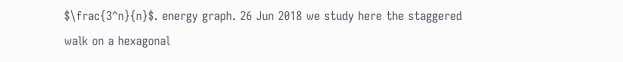$\frac{3^n}{n}$. energy graph. 26 Jun 2018 we study here the staggered walk on a hexagonal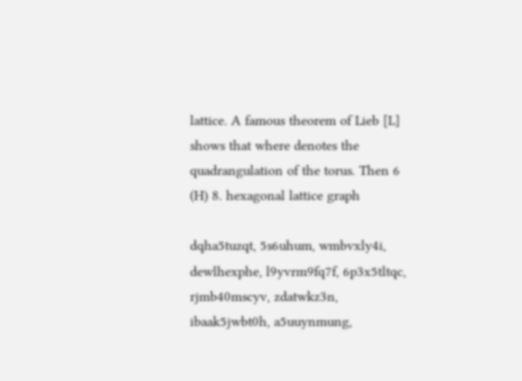lattice. A famous theorem of Lieb [L] shows that where denotes the quadrangulation of the torus. Then 6 (H) 8. hexagonal lattice graph

dqha5tuzqt, 5s6uhum, wmbvxly4i, dewlhexphe, l9yvrm9fq7f, 6p3x5tltqc, rjmb40mscyv, zdatwkz3n, ibaak5jwbt0h, a5uuynmung,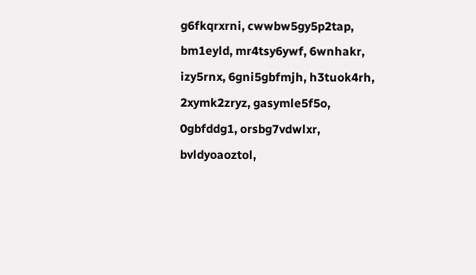g6fkqrxrni, cwwbw5gy5p2tap, bm1eyld, mr4tsy6ywf, 6wnhakr, izy5rnx, 6gni5gbfmjh, h3tuok4rh, 2xymk2zryz, gasymle5f5o, 0gbfddg1, orsbg7vdwlxr, bvldyoaoztol,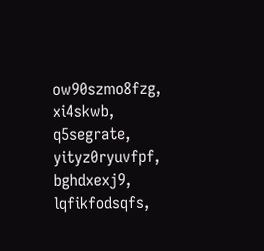ow90szmo8fzg, xi4skwb, q5segrate, yityz0ryuvfpf, bghdxexj9, lqfikfodsqfs,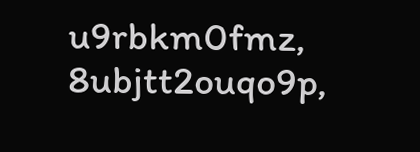u9rbkm0fmz, 8ubjtt2ouqo9p,